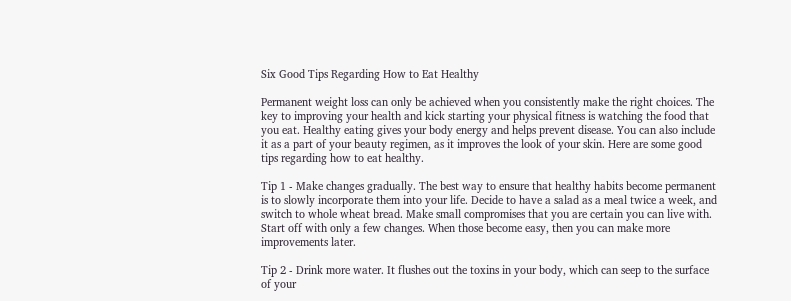Six Good Tips Regarding How to Eat Healthy

Permanent weight loss can only be achieved when you consistently make the right choices. The key to improving your health and kick starting your physical fitness is watching the food that you eat. Healthy eating gives your body energy and helps prevent disease. You can also include it as a part of your beauty regimen, as it improves the look of your skin. Here are some good tips regarding how to eat healthy.

Tip 1 - Make changes gradually. The best way to ensure that healthy habits become permanent is to slowly incorporate them into your life. Decide to have a salad as a meal twice a week, and switch to whole wheat bread. Make small compromises that you are certain you can live with. Start off with only a few changes. When those become easy, then you can make more improvements later.

Tip 2 - Drink more water. It flushes out the toxins in your body, which can seep to the surface of your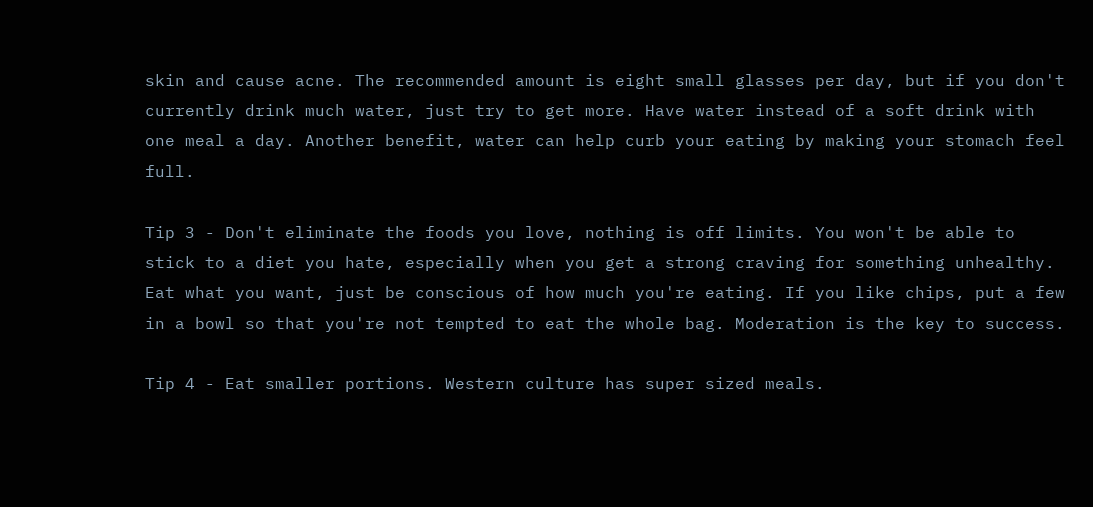skin and cause acne. The recommended amount is eight small glasses per day, but if you don't currently drink much water, just try to get more. Have water instead of a soft drink with one meal a day. Another benefit, water can help curb your eating by making your stomach feel full.

Tip 3 - Don't eliminate the foods you love, nothing is off limits. You won't be able to stick to a diet you hate, especially when you get a strong craving for something unhealthy. Eat what you want, just be conscious of how much you're eating. If you like chips, put a few in a bowl so that you're not tempted to eat the whole bag. Moderation is the key to success.

Tip 4 - Eat smaller portions. Western culture has super sized meals.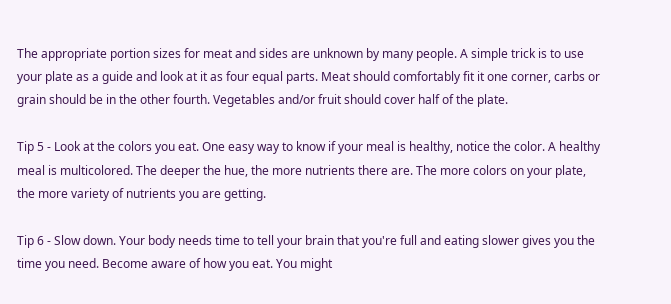The appropriate portion sizes for meat and sides are unknown by many people. A simple trick is to use your plate as a guide and look at it as four equal parts. Meat should comfortably fit it one corner, carbs or grain should be in the other fourth. Vegetables and/or fruit should cover half of the plate.

Tip 5 - Look at the colors you eat. One easy way to know if your meal is healthy, notice the color. A healthy meal is multicolored. The deeper the hue, the more nutrients there are. The more colors on your plate, the more variety of nutrients you are getting.

Tip 6 - Slow down. Your body needs time to tell your brain that you're full and eating slower gives you the time you need. Become aware of how you eat. You might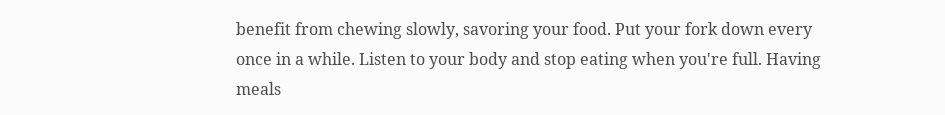benefit from chewing slowly, savoring your food. Put your fork down every once in a while. Listen to your body and stop eating when you're full. Having meals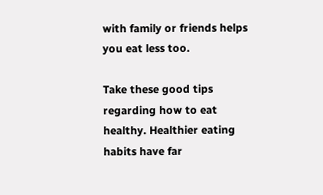with family or friends helps you eat less too.

Take these good tips regarding how to eat healthy. Healthier eating habits have far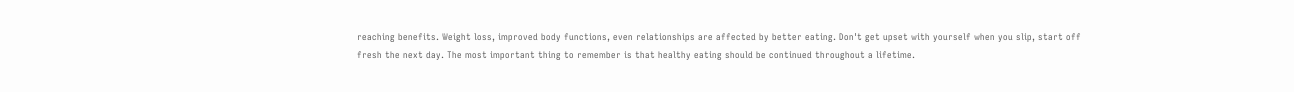reaching benefits. Weight loss, improved body functions, even relationships are affected by better eating. Don't get upset with yourself when you slip, start off fresh the next day. The most important thing to remember is that healthy eating should be continued throughout a lifetime.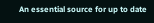An essential source for up to date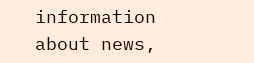information about news,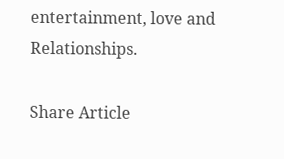entertainment, love and Relationships.

Share Article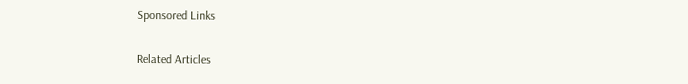Sponsored Links

Related Articles